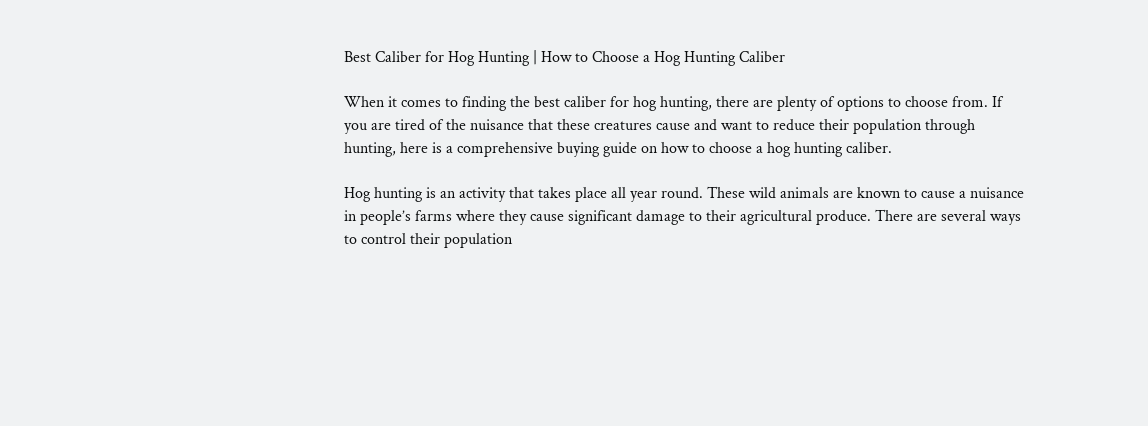Best Caliber for Hog Hunting | How to Choose a Hog Hunting Caliber

When it comes to finding the best caliber for hog hunting, there are plenty of options to choose from. If you are tired of the nuisance that these creatures cause and want to reduce their population through hunting, here is a comprehensive buying guide on how to choose a hog hunting caliber.

Hog hunting is an activity that takes place all year round. These wild animals are known to cause a nuisance in people’s farms where they cause significant damage to their agricultural produce. There are several ways to control their population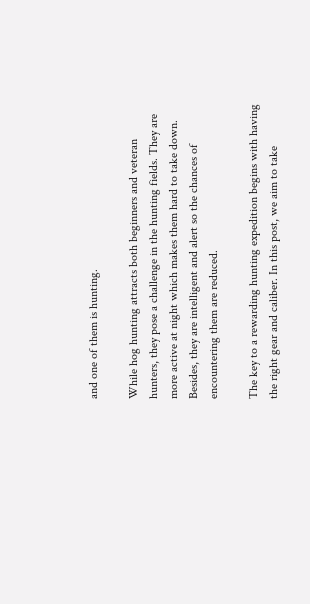and one of them is hunting.

While hog hunting attracts both beginners and veteran hunters, they pose a challenge in the hunting fields. They are more active at night which makes them hard to take down. Besides, they are intelligent and alert so the chances of encountering them are reduced.

The key to a rewarding hunting expedition begins with having the right gear and caliber. In this post, we aim to take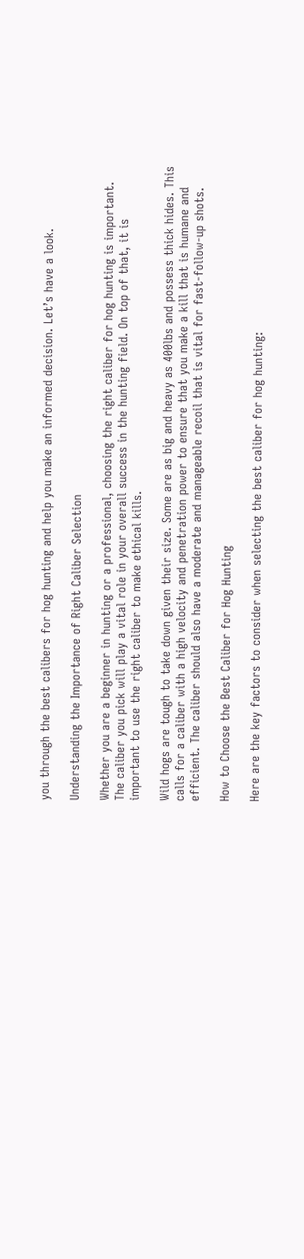you through the best calibers for hog hunting and help you make an informed decision. Let’s have a look.

Understanding the Importance of Right Caliber Selection

Whether you are a beginner in hunting or a professional, choosing the right caliber for hog hunting is important. The caliber you pick will play a vital role in your overall success in the hunting field. On top of that, it is important to use the right caliber to make ethical kills.

Wild hogs are tough to take down given their size. Some are as big and heavy as 400lbs and possess thick hides. This calls for a caliber with a high velocity and penetration power to ensure that you make a kill that is humane and efficient. The caliber should also have a moderate and manageable recoil that is vital for fast-follow-up shots.

How to Choose the Best Caliber for Hog Hunting

Here are the key factors to consider when selecting the best caliber for hog hunting: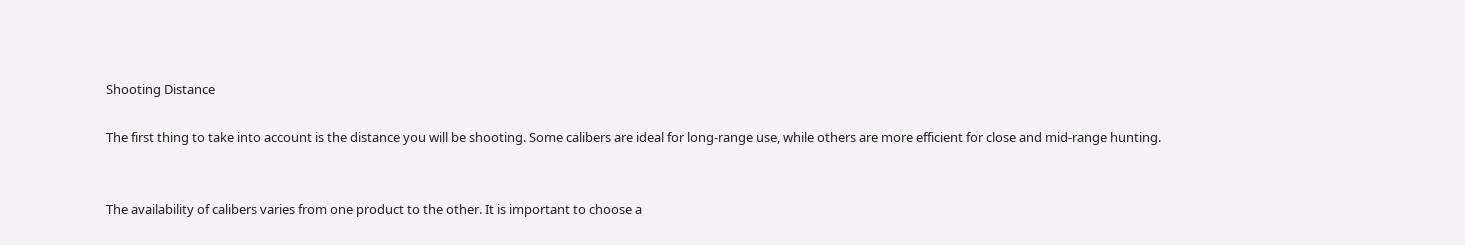Shooting Distance

The first thing to take into account is the distance you will be shooting. Some calibers are ideal for long-range use, while others are more efficient for close and mid-range hunting.


The availability of calibers varies from one product to the other. It is important to choose a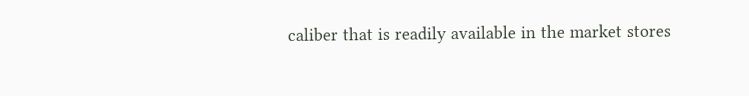caliber that is readily available in the market stores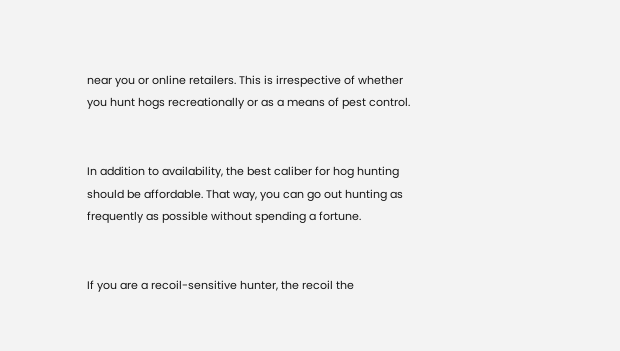near you or online retailers. This is irrespective of whether you hunt hogs recreationally or as a means of pest control.


In addition to availability, the best caliber for hog hunting should be affordable. That way, you can go out hunting as frequently as possible without spending a fortune.


If you are a recoil-sensitive hunter, the recoil the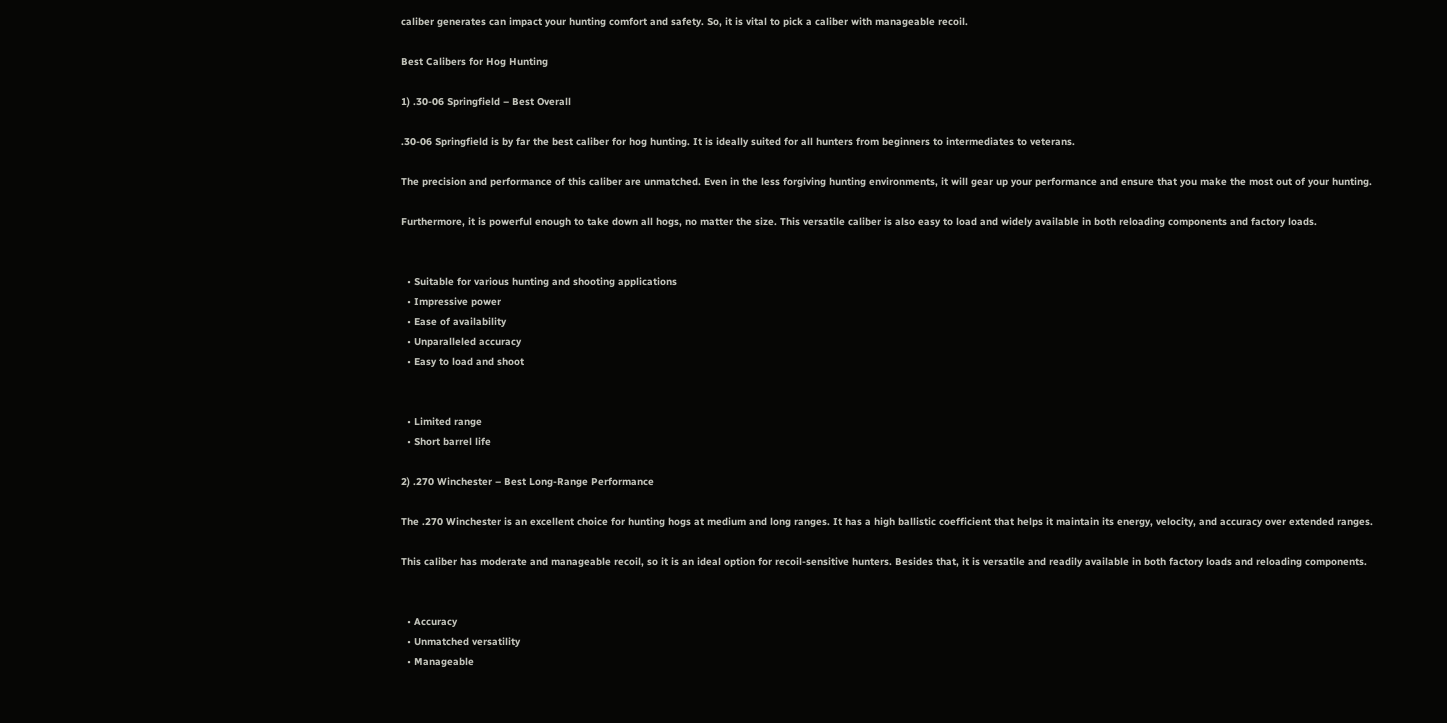caliber generates can impact your hunting comfort and safety. So, it is vital to pick a caliber with manageable recoil.

Best Calibers for Hog Hunting

1) .30-06 Springfield – Best Overall

.30-06 Springfield is by far the best caliber for hog hunting. It is ideally suited for all hunters from beginners to intermediates to veterans.

The precision and performance of this caliber are unmatched. Even in the less forgiving hunting environments, it will gear up your performance and ensure that you make the most out of your hunting.

Furthermore, it is powerful enough to take down all hogs, no matter the size. This versatile caliber is also easy to load and widely available in both reloading components and factory loads.


  • Suitable for various hunting and shooting applications
  • Impressive power
  • Ease of availability
  • Unparalleled accuracy
  • Easy to load and shoot


  • Limited range
  • Short barrel life

2) .270 Winchester – Best Long-Range Performance

The .270 Winchester is an excellent choice for hunting hogs at medium and long ranges. It has a high ballistic coefficient that helps it maintain its energy, velocity, and accuracy over extended ranges.

This caliber has moderate and manageable recoil, so it is an ideal option for recoil-sensitive hunters. Besides that, it is versatile and readily available in both factory loads and reloading components.


  • Accuracy
  • Unmatched versatility
  • Manageable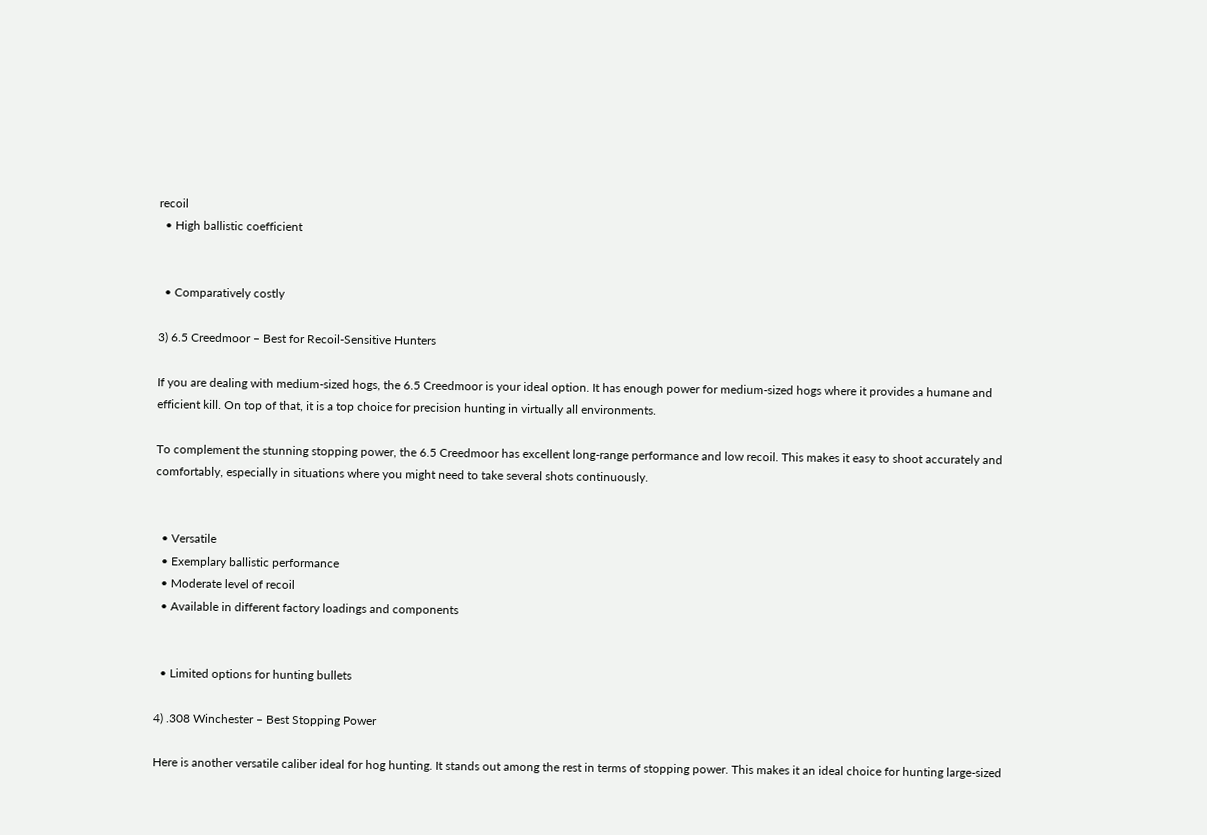recoil
  • High ballistic coefficient


  • Comparatively costly

3) 6.5 Creedmoor – Best for Recoil-Sensitive Hunters

If you are dealing with medium-sized hogs, the 6.5 Creedmoor is your ideal option. It has enough power for medium-sized hogs where it provides a humane and efficient kill. On top of that, it is a top choice for precision hunting in virtually all environments.

To complement the stunning stopping power, the 6.5 Creedmoor has excellent long-range performance and low recoil. This makes it easy to shoot accurately and comfortably, especially in situations where you might need to take several shots continuously.


  • Versatile
  • Exemplary ballistic performance
  • Moderate level of recoil
  • Available in different factory loadings and components


  • Limited options for hunting bullets

4) .308 Winchester – Best Stopping Power

Here is another versatile caliber ideal for hog hunting. It stands out among the rest in terms of stopping power. This makes it an ideal choice for hunting large-sized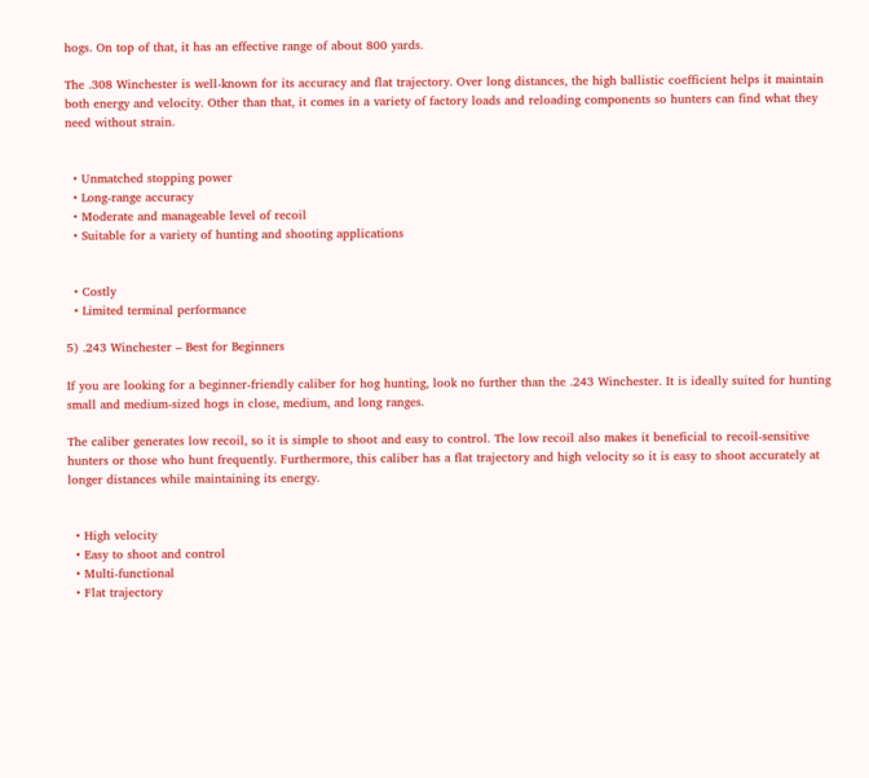hogs. On top of that, it has an effective range of about 800 yards.

The .308 Winchester is well-known for its accuracy and flat trajectory. Over long distances, the high ballistic coefficient helps it maintain both energy and velocity. Other than that, it comes in a variety of factory loads and reloading components so hunters can find what they need without strain.


  • Unmatched stopping power
  • Long-range accuracy
  • Moderate and manageable level of recoil
  • Suitable for a variety of hunting and shooting applications


  • Costly
  • Limited terminal performance

5) .243 Winchester – Best for Beginners

If you are looking for a beginner-friendly caliber for hog hunting, look no further than the .243 Winchester. It is ideally suited for hunting small and medium-sized hogs in close, medium, and long ranges.

The caliber generates low recoil, so it is simple to shoot and easy to control. The low recoil also makes it beneficial to recoil-sensitive hunters or those who hunt frequently. Furthermore, this caliber has a flat trajectory and high velocity so it is easy to shoot accurately at longer distances while maintaining its energy.


  • High velocity
  • Easy to shoot and control
  • Multi-functional
  • Flat trajectory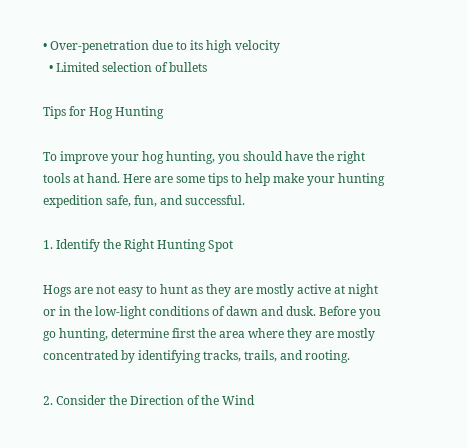• Over-penetration due to its high velocity
  • Limited selection of bullets

Tips for Hog Hunting

To improve your hog hunting, you should have the right tools at hand. Here are some tips to help make your hunting expedition safe, fun, and successful.

1. Identify the Right Hunting Spot

Hogs are not easy to hunt as they are mostly active at night or in the low-light conditions of dawn and dusk. Before you go hunting, determine first the area where they are mostly concentrated by identifying tracks, trails, and rooting.

2. Consider the Direction of the Wind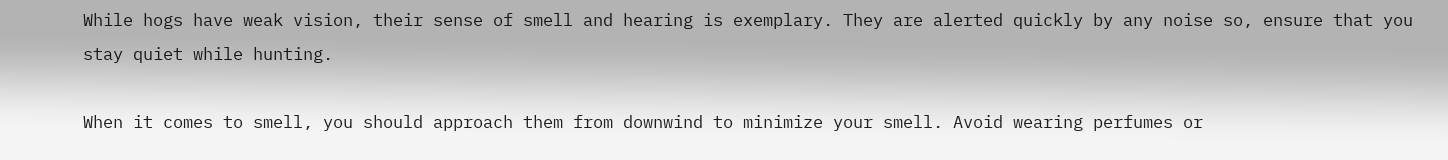While hogs have weak vision, their sense of smell and hearing is exemplary. They are alerted quickly by any noise so, ensure that you stay quiet while hunting.

When it comes to smell, you should approach them from downwind to minimize your smell. Avoid wearing perfumes or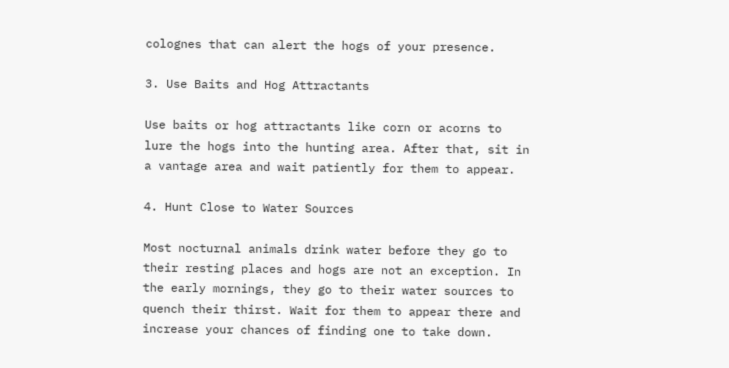colognes that can alert the hogs of your presence.

3. Use Baits and Hog Attractants

Use baits or hog attractants like corn or acorns to lure the hogs into the hunting area. After that, sit in a vantage area and wait patiently for them to appear.

4. Hunt Close to Water Sources

Most nocturnal animals drink water before they go to their resting places and hogs are not an exception. In the early mornings, they go to their water sources to quench their thirst. Wait for them to appear there and increase your chances of finding one to take down.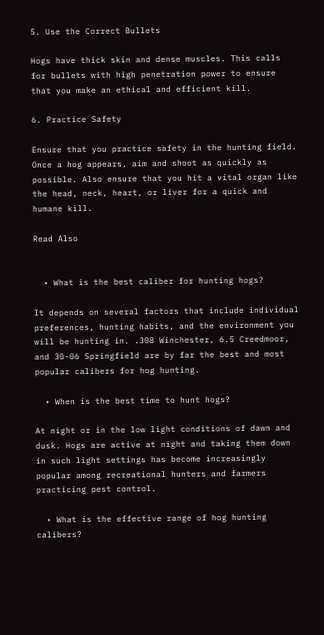5. Use the Correct Bullets

Hogs have thick skin and dense muscles. This calls for bullets with high penetration power to ensure that you make an ethical and efficient kill.

6. Practice Safety

Ensure that you practice safety in the hunting field. Once a hog appears, aim and shoot as quickly as possible. Also ensure that you hit a vital organ like the head, neck, heart, or liver for a quick and humane kill.

Read Also


  • What is the best caliber for hunting hogs?

It depends on several factors that include individual preferences, hunting habits, and the environment you will be hunting in. .308 Winchester, 6.5 Creedmoor, and 30-06 Springfield are by far the best and most popular calibers for hog hunting.

  • When is the best time to hunt hogs?

At night or in the low light conditions of dawn and dusk. Hogs are active at night and taking them down in such light settings has become increasingly popular among recreational hunters and farmers practicing pest control.

  • What is the effective range of hog hunting calibers?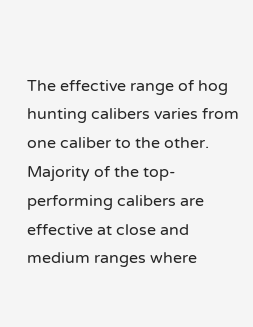The effective range of hog hunting calibers varies from one caliber to the other. Majority of the top-performing calibers are effective at close and medium ranges where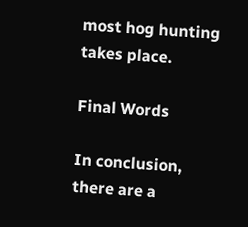most hog hunting takes place.

Final Words

In conclusion, there are a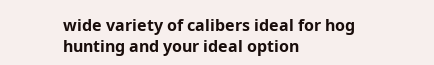wide variety of calibers ideal for hog hunting and your ideal option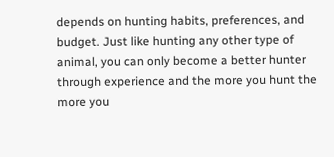depends on hunting habits, preferences, and budget. Just like hunting any other type of animal, you can only become a better hunter through experience and the more you hunt the more you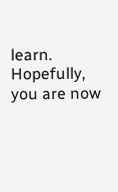learn. Hopefully, you are now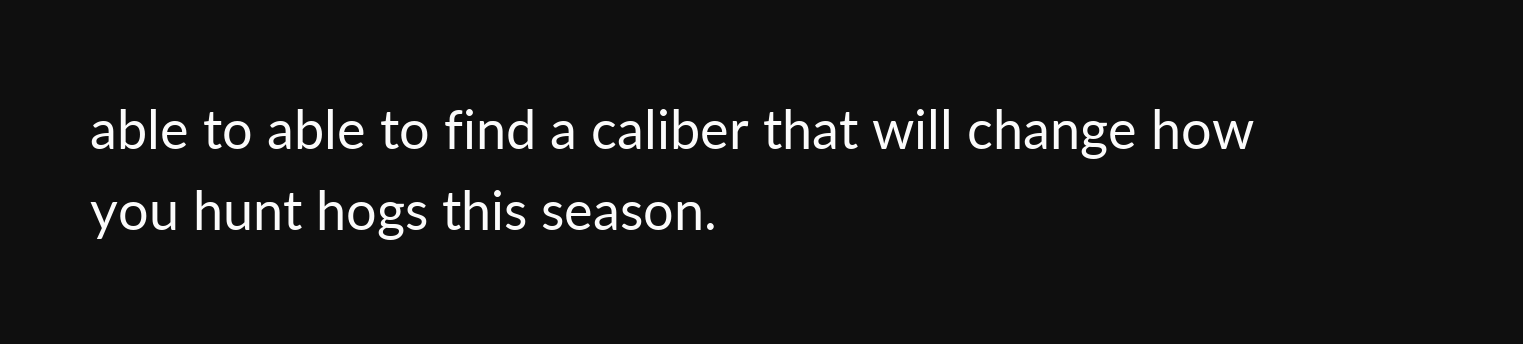able to able to find a caliber that will change how you hunt hogs this season.